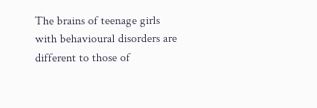The brains of teenage girls with behavioural disorders are different to those of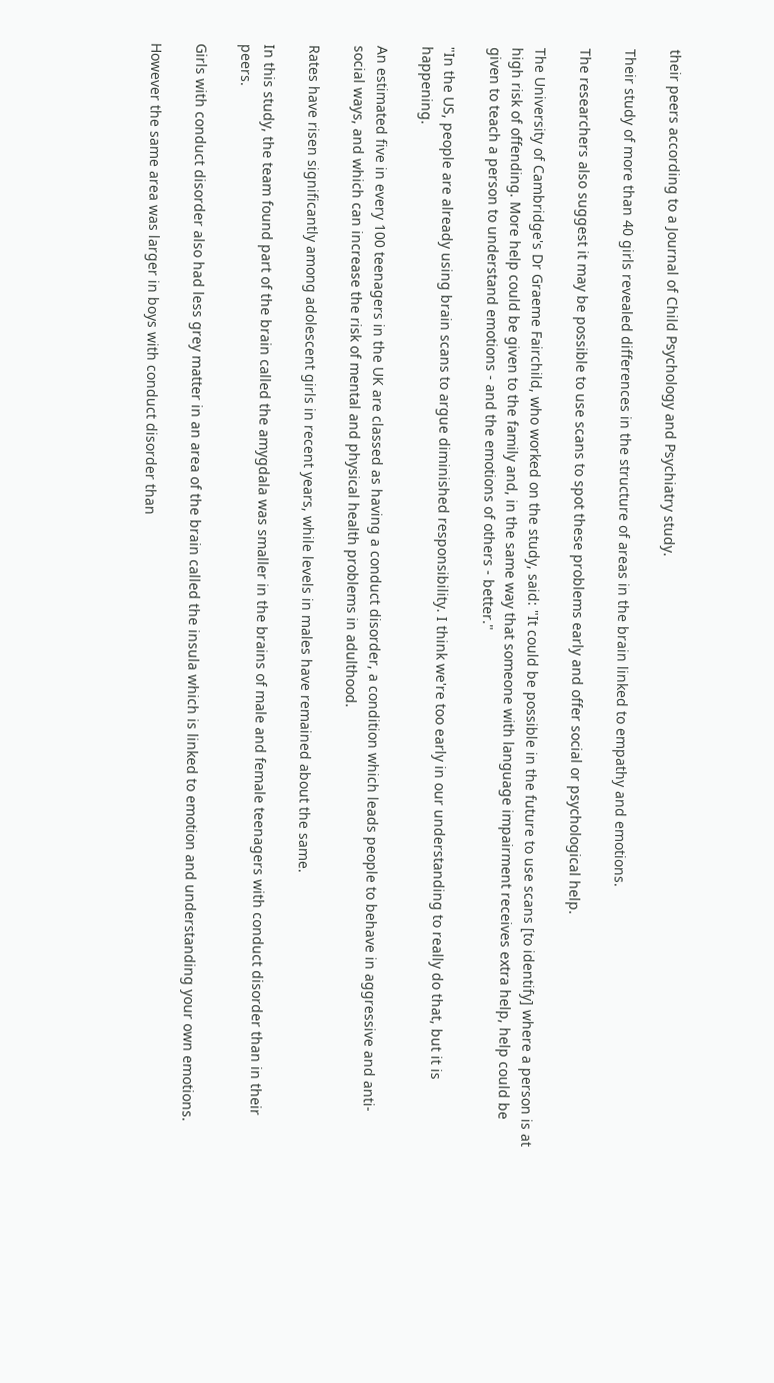their peers according to a Journal of Child Psychology and Psychiatry study.

Their study of more than 40 girls revealed differences in the structure of areas in the brain linked to empathy and emotions.

The researchers also suggest it may be possible to use scans to spot these problems early and offer social or psychological help.

The University of Cambridge's Dr Graeme Fairchild, who worked on the study, said: "It could be possible in the future to use scans [to identify] where a person is at high risk of offending. More help could be given to the family and, in the same way that someone with language impairment receives extra help, help could be given to teach a person to understand emotions - and the emotions of others - better."

"In the US, people are already using brain scans to argue diminished responsibility. I think we're too early in our understanding to really do that, but it is happening.

An estimated five in every 100 teenagers in the UK are classed as having a conduct disorder, a condition which leads people to behave in aggressive and anti-social ways, and which can increase the risk of mental and physical health problems in adulthood.

Rates have risen significantly among adolescent girls in recent years, while levels in males have remained about the same.

In this study, the team found part of the brain called the amygdala was smaller in the brains of male and female teenagers with conduct disorder than in their peers.

Girls with conduct disorder also had less grey matter in an area of the brain called the insula which is linked to emotion and understanding your own emotions.

However the same area was larger in boys with conduct disorder than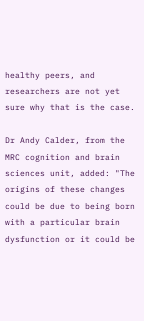healthy peers, and researchers are not yet sure why that is the case.

Dr Andy Calder, from the MRC cognition and brain sciences unit, added: "The origins of these changes could be due to being born with a particular brain dysfunction or it could be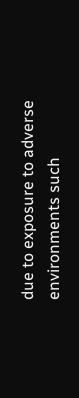due to exposure to adverse environments such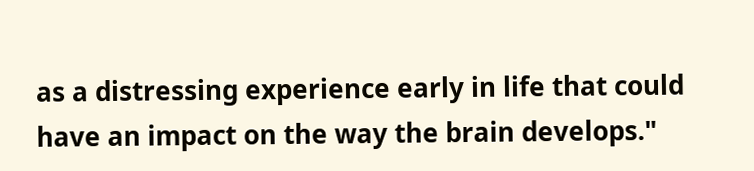as a distressing experience early in life that could have an impact on the way the brain develops."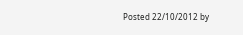Posted 22/10/2012 by